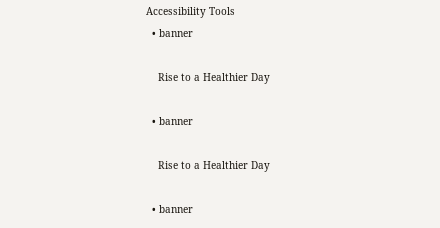Accessibility Tools
  • banner

    Rise to a Healthier Day

  • banner

    Rise to a Healthier Day

  • banner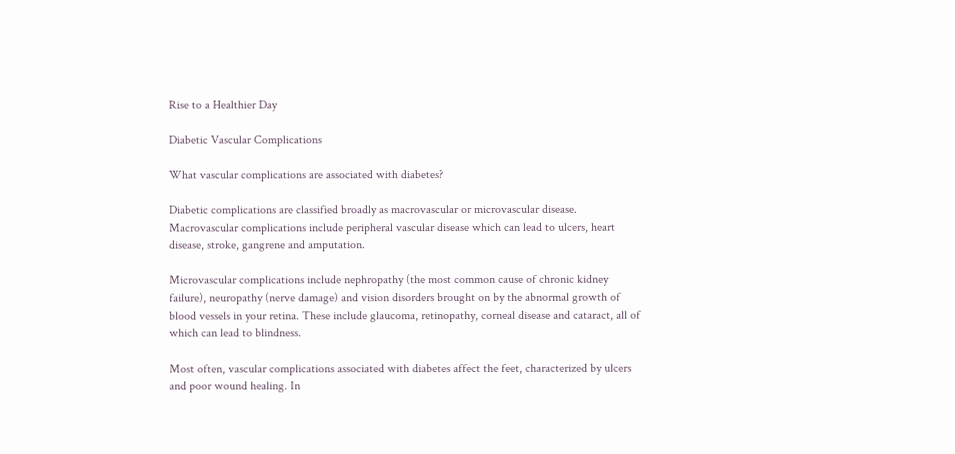Rise to a Healthier Day

Diabetic Vascular Complications

What vascular complications are associated with diabetes?

Diabetic complications are classified broadly as macrovascular or microvascular disease. Macrovascular complications include peripheral vascular disease which can lead to ulcers, heart disease, stroke, gangrene and amputation.

Microvascular complications include nephropathy (the most common cause of chronic kidney failure), neuropathy (nerve damage) and vision disorders brought on by the abnormal growth of blood vessels in your retina. These include glaucoma, retinopathy, corneal disease and cataract, all of which can lead to blindness.

Most often, vascular complications associated with diabetes affect the feet, characterized by ulcers and poor wound healing. In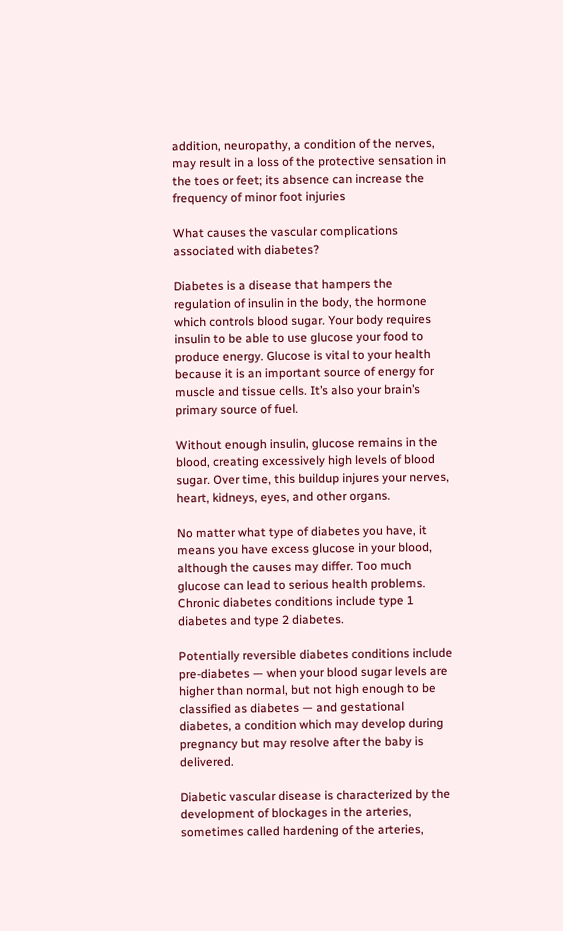addition, neuropathy, a condition of the nerves, may result in a loss of the protective sensation in the toes or feet; its absence can increase the frequency of minor foot injuries

What causes the vascular complications associated with diabetes?

Diabetes is a disease that hampers the regulation of insulin in the body, the hormone which controls blood sugar. Your body requires insulin to be able to use glucose your food to produce energy. Glucose is vital to your health because it is an important source of energy for muscle and tissue cells. It’s also your brain’s primary source of fuel.

Without enough insulin, glucose remains in the blood, creating excessively high levels of blood sugar. Over time, this buildup injures your nerves, heart, kidneys, eyes, and other organs.

No matter what type of diabetes you have, it means you have excess glucose in your blood, although the causes may differ. Too much glucose can lead to serious health problems. Chronic diabetes conditions include type 1 diabetes and type 2 diabetes.

Potentially reversible diabetes conditions include pre-diabetes — when your blood sugar levels are higher than normal, but not high enough to be classified as diabetes — and gestational diabetes, a condition which may develop during pregnancy but may resolve after the baby is delivered.

Diabetic vascular disease is characterized by the development of blockages in the arteries, sometimes called hardening of the arteries,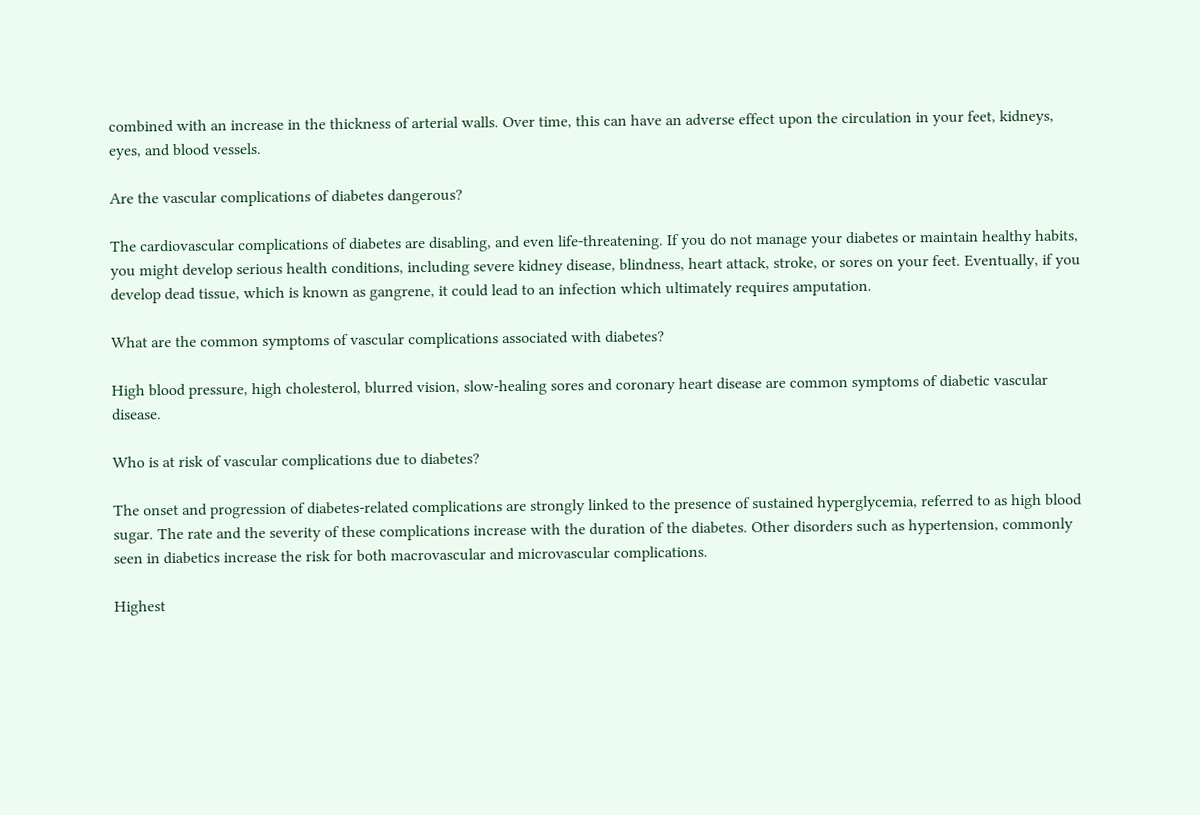combined with an increase in the thickness of arterial walls. Over time, this can have an adverse effect upon the circulation in your feet, kidneys, eyes, and blood vessels.

Are the vascular complications of diabetes dangerous?

The cardiovascular complications of diabetes are disabling, and even life-threatening. If you do not manage your diabetes or maintain healthy habits, you might develop serious health conditions, including severe kidney disease, blindness, heart attack, stroke, or sores on your feet. Eventually, if you develop dead tissue, which is known as gangrene, it could lead to an infection which ultimately requires amputation.

What are the common symptoms of vascular complications associated with diabetes?

High blood pressure, high cholesterol, blurred vision, slow-healing sores and coronary heart disease are common symptoms of diabetic vascular disease.

Who is at risk of vascular complications due to diabetes?

The onset and progression of diabetes-related complications are strongly linked to the presence of sustained hyperglycemia, referred to as high blood sugar. The rate and the severity of these complications increase with the duration of the diabetes. Other disorders such as hypertension, commonly seen in diabetics increase the risk for both macrovascular and microvascular complications.

Highest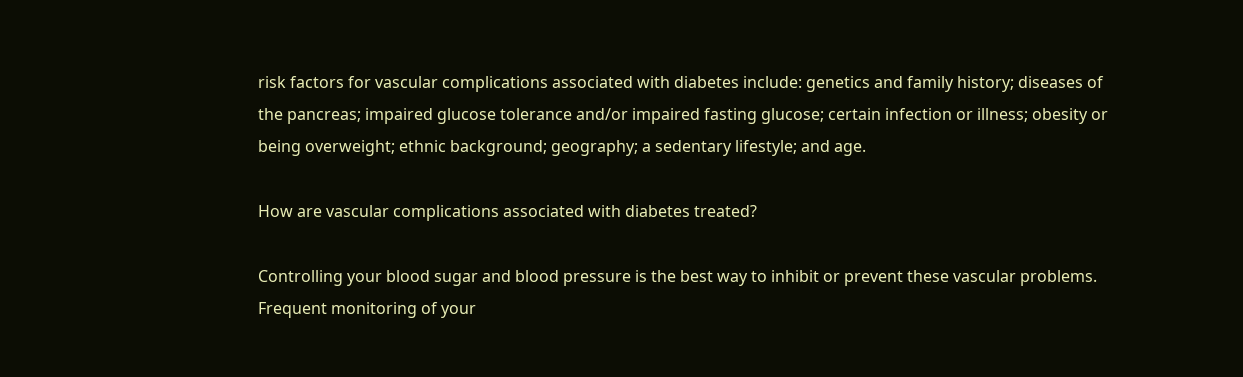risk factors for vascular complications associated with diabetes include: genetics and family history; diseases of the pancreas; impaired glucose tolerance and/or impaired fasting glucose; certain infection or illness; obesity or being overweight; ethnic background; geography; a sedentary lifestyle; and age.

How are vascular complications associated with diabetes treated?

Controlling your blood sugar and blood pressure is the best way to inhibit or prevent these vascular problems. Frequent monitoring of your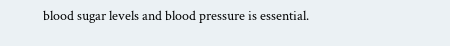blood sugar levels and blood pressure is essential.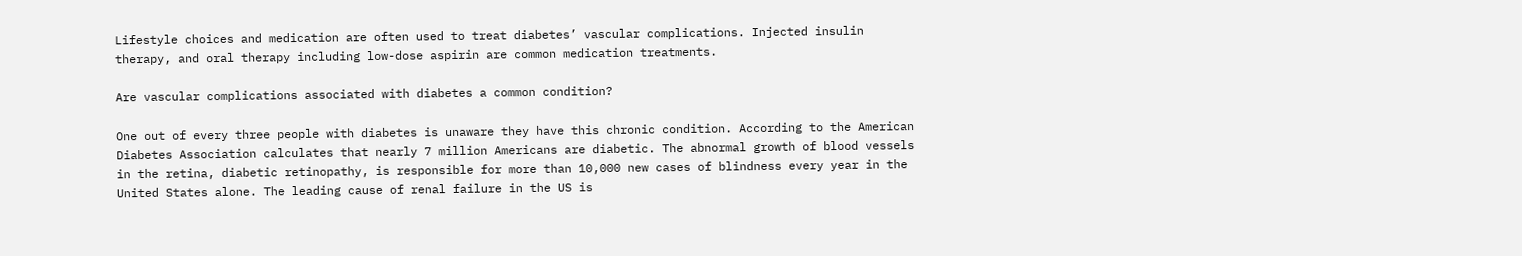Lifestyle choices and medication are often used to treat diabetes’ vascular complications. Injected insulin therapy, and oral therapy including low-dose aspirin are common medication treatments.

Are vascular complications associated with diabetes a common condition?

One out of every three people with diabetes is unaware they have this chronic condition. According to the American Diabetes Association calculates that nearly 7 million Americans are diabetic. The abnormal growth of blood vessels in the retina, diabetic retinopathy, is responsible for more than 10,000 new cases of blindness every year in the United States alone. The leading cause of renal failure in the US is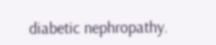diabetic nephropathy.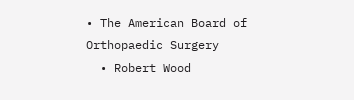• The American Board of Orthopaedic Surgery
  • Robert Wood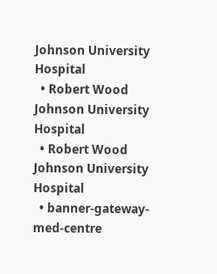Johnson University Hospital
  • Robert Wood Johnson University Hospital
  • Robert Wood Johnson University Hospital
  • banner-gateway-med-centre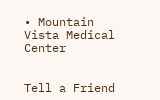• Mountain Vista Medical Center


Tell a Friend